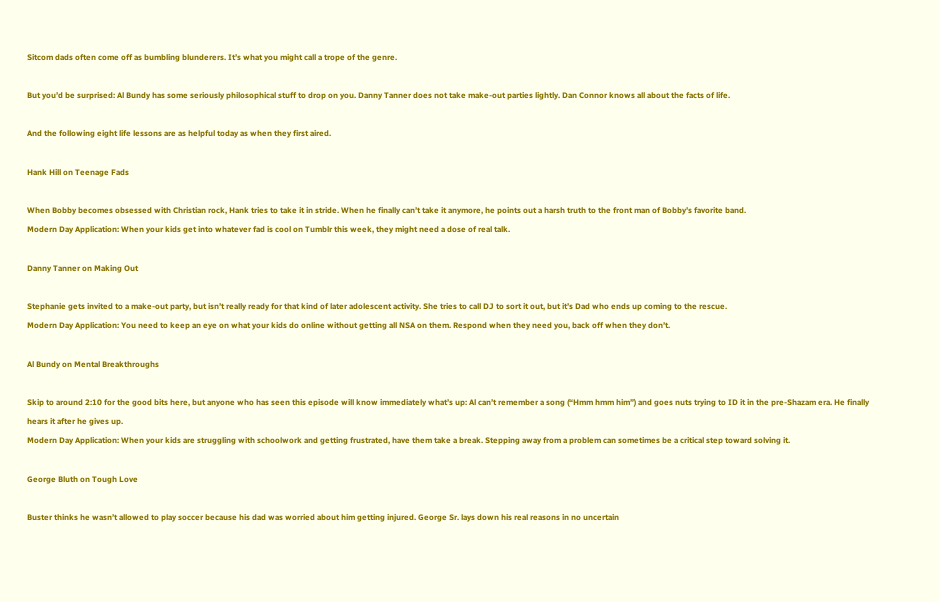Sitcom dads often come off as bumbling blunderers. It’s what you might call a trope of the genre.

But you’d be surprised: Al Bundy has some seriously philosophical stuff to drop on you. Danny Tanner does not take make-out parties lightly. Dan Connor knows all about the facts of life.

And the following eight life lessons are as helpful today as when they first aired.

Hank Hill on Teenage Fads

When Bobby becomes obsessed with Christian rock, Hank tries to take it in stride. When he finally can’t take it anymore, he points out a harsh truth to the front man of Bobby’s favorite band.
Modern Day Application: When your kids get into whatever fad is cool on Tumblr this week, they might need a dose of real talk.

Danny Tanner on Making Out

Stephanie gets invited to a make-out party, but isn’t really ready for that kind of later adolescent activity. She tries to call DJ to sort it out, but it’s Dad who ends up coming to the rescue.
Modern Day Application: You need to keep an eye on what your kids do online without getting all NSA on them. Respond when they need you, back off when they don’t.

Al Bundy on Mental Breakthroughs

Skip to around 2:10 for the good bits here, but anyone who has seen this episode will know immediately what’s up: Al can’t remember a song (“Hmm hmm him”) and goes nuts trying to ID it in the pre-Shazam era. He finally hears it after he gives up.
Modern Day Application: When your kids are struggling with schoolwork and getting frustrated, have them take a break. Stepping away from a problem can sometimes be a critical step toward solving it.

George Bluth on Tough Love

Buster thinks he wasn’t allowed to play soccer because his dad was worried about him getting injured. George Sr. lays down his real reasons in no uncertain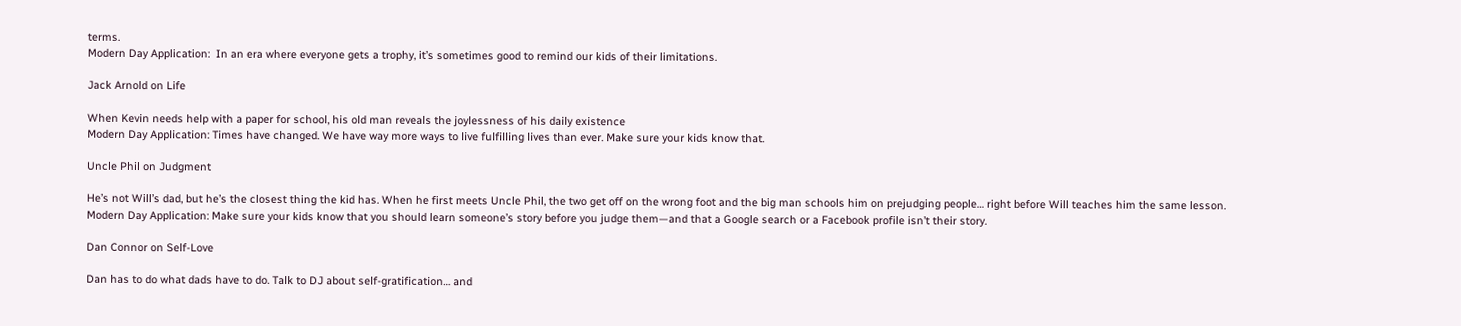terms.
Modern Day Application:  In an era where everyone gets a trophy, it’s sometimes good to remind our kids of their limitations.

Jack Arnold on Life

When Kevin needs help with a paper for school, his old man reveals the joylessness of his daily existence
Modern Day Application: Times have changed. We have way more ways to live fulfilling lives than ever. Make sure your kids know that.

Uncle Phil on Judgment

He’s not Will’s dad, but he’s the closest thing the kid has. When he first meets Uncle Phil, the two get off on the wrong foot and the big man schools him on prejudging people… right before Will teaches him the same lesson.
Modern Day Application: Make sure your kids know that you should learn someone’s story before you judge them—and that a Google search or a Facebook profile isn’t their story.

Dan Connor on Self-Love

Dan has to do what dads have to do. Talk to DJ about self-gratification… and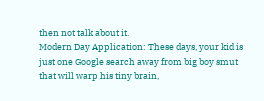then not talk about it.
Modern Day Application: These days, your kid is just one Google search away from big boy smut that will warp his tiny brain,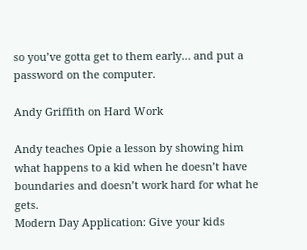so you’ve gotta get to them early… and put a password on the computer.

Andy Griffith on Hard Work

Andy teaches Opie a lesson by showing him what happens to a kid when he doesn’t have boundaries and doesn’t work hard for what he gets.
Modern Day Application: Give your kids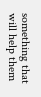something that will help them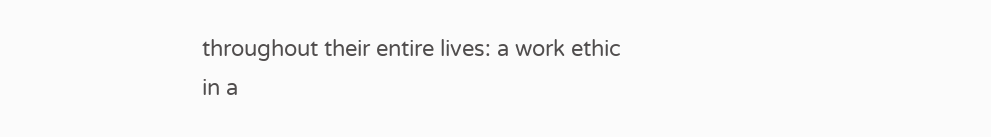throughout their entire lives: a work ethic in a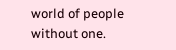world of people without one.